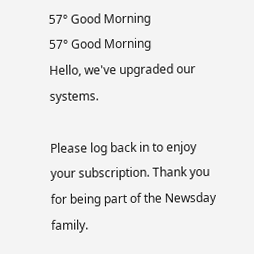57° Good Morning
57° Good Morning
Hello, we've upgraded our systems.

Please log back in to enjoy your subscription. Thank you for being part of the Newsday family.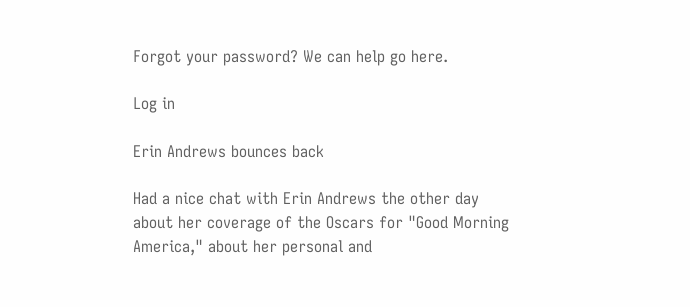Forgot your password? We can help go here.

Log in

Erin Andrews bounces back

Had a nice chat with Erin Andrews the other day about her coverage of the Oscars for "Good Morning America," about her personal and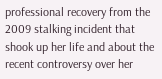professional recovery from the 2009 stalking incident that shook up her life and about the recent controversy over her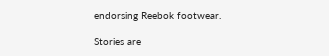endorsing Reebok footwear.

Stories are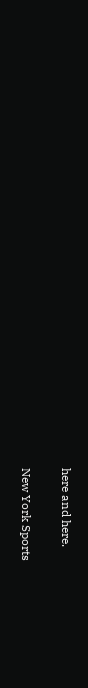here and here.

New York Sports